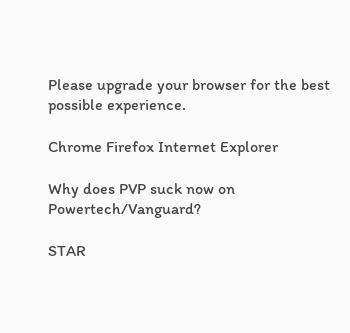Please upgrade your browser for the best possible experience.

Chrome Firefox Internet Explorer

Why does PVP suck now on Powertech/Vanguard?

STAR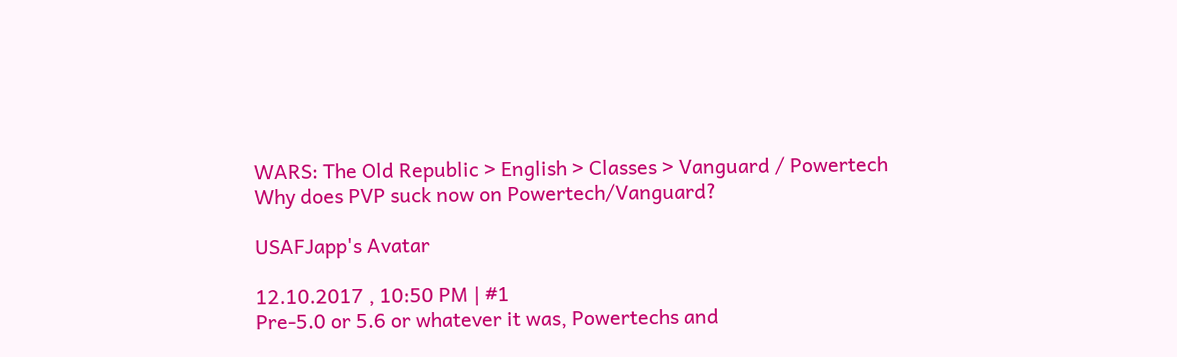WARS: The Old Republic > English > Classes > Vanguard / Powertech
Why does PVP suck now on Powertech/Vanguard?

USAFJapp's Avatar

12.10.2017 , 10:50 PM | #1
Pre-5.0 or 5.6 or whatever it was, Powertechs and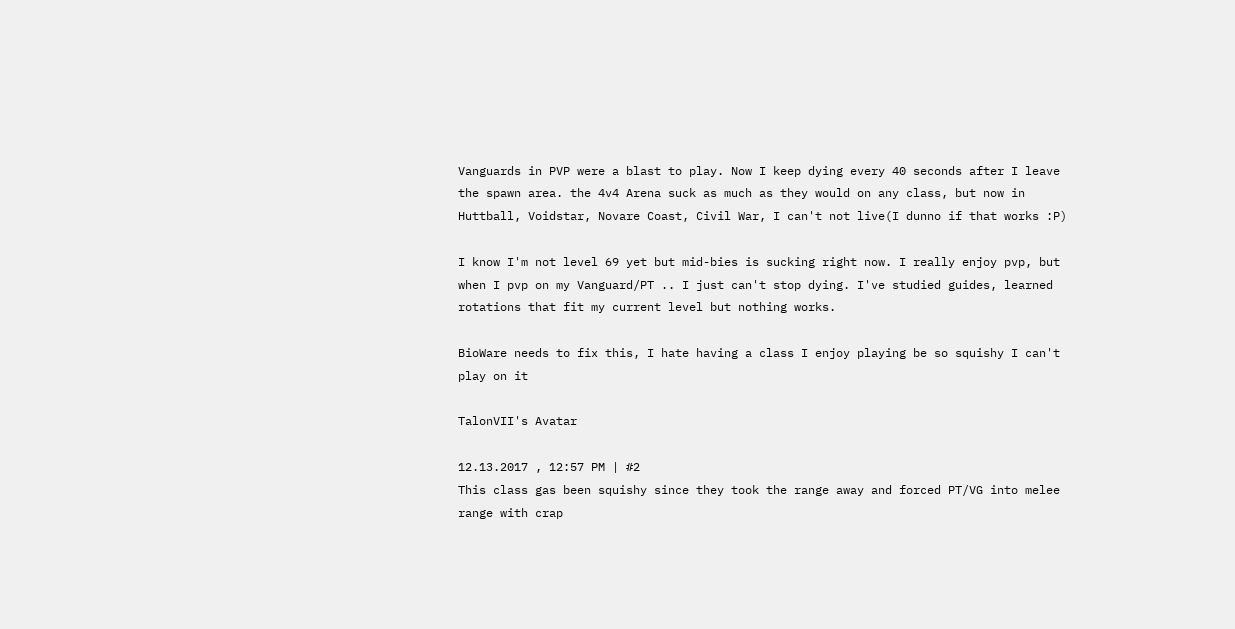Vanguards in PVP were a blast to play. Now I keep dying every 40 seconds after I leave the spawn area. the 4v4 Arena suck as much as they would on any class, but now in Huttball, Voidstar, Novare Coast, Civil War, I can't not live(I dunno if that works :P)

I know I'm not level 69 yet but mid-bies is sucking right now. I really enjoy pvp, but when I pvp on my Vanguard/PT .. I just can't stop dying. I've studied guides, learned rotations that fit my current level but nothing works.

BioWare needs to fix this, I hate having a class I enjoy playing be so squishy I can't play on it

TalonVII's Avatar

12.13.2017 , 12:57 PM | #2
This class gas been squishy since they took the range away and forced PT/VG into melee range with crap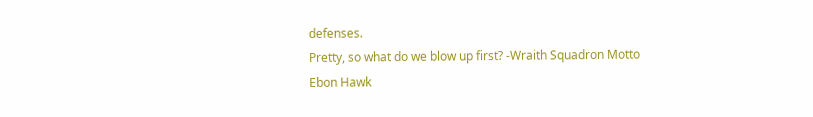defenses.
Pretty, so what do we blow up first? -Wraith Squadron Motto
Ebon Hawk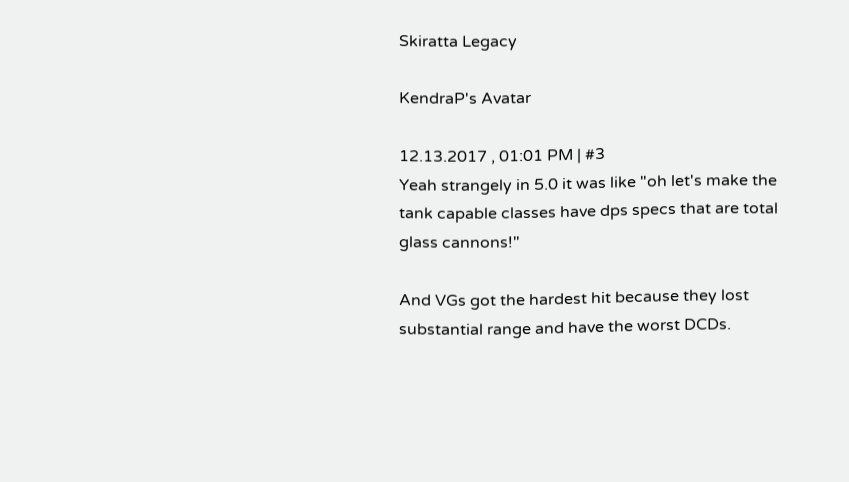Skiratta Legacy

KendraP's Avatar

12.13.2017 , 01:01 PM | #3
Yeah strangely in 5.0 it was like "oh let's make the tank capable classes have dps specs that are total glass cannons!"

And VGs got the hardest hit because they lost substantial range and have the worst DCDs.